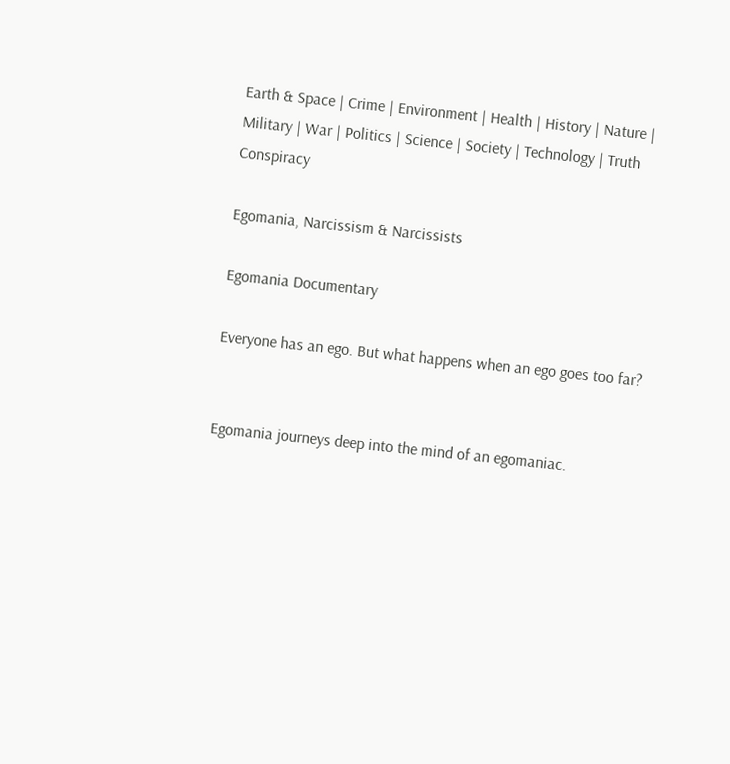Earth & Space | Crime | Environment | Health | History | Nature | Military | War | Politics | Science | Society | Technology | Truth Conspiracy

Egomania, Narcissism & Narcissists

Egomania Documentary

Everyone has an ego. But what happens when an ego goes too far?


Egomania journeys deep into the mind of an egomaniac.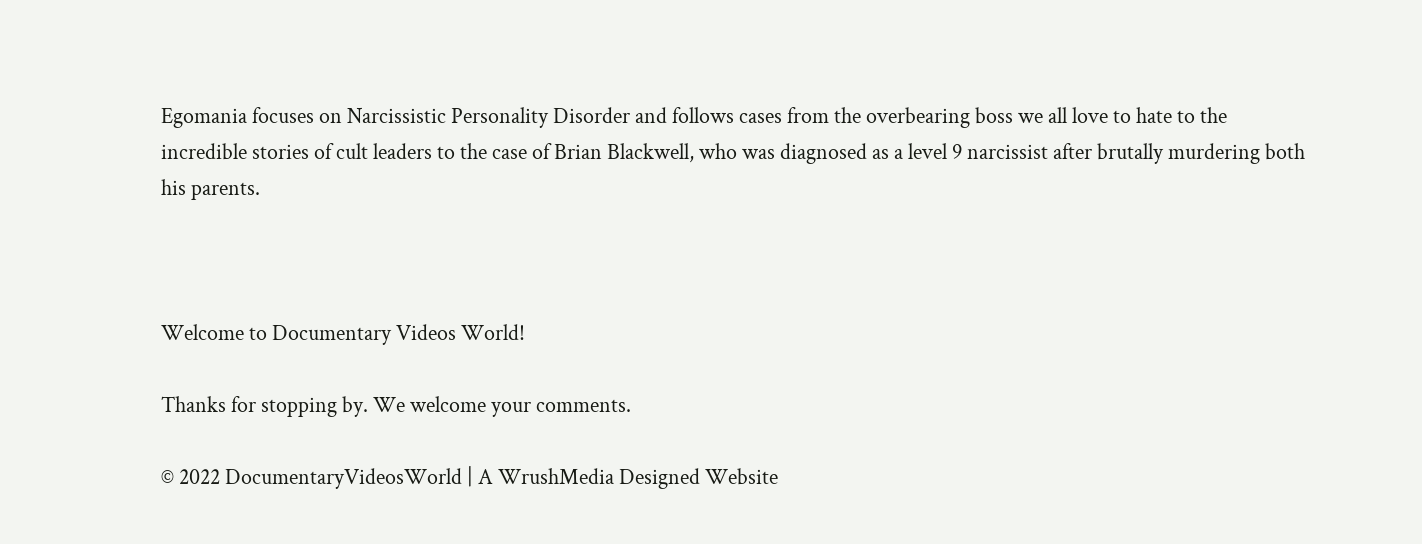Egomania focuses on Narcissistic Personality Disorder and follows cases from the overbearing boss we all love to hate to the incredible stories of cult leaders to the case of Brian Blackwell, who was diagnosed as a level 9 narcissist after brutally murdering both his parents.



Welcome to Documentary Videos World!

Thanks for stopping by. We welcome your comments.

© 2022 DocumentaryVideosWorld | A WrushMedia Designed Website